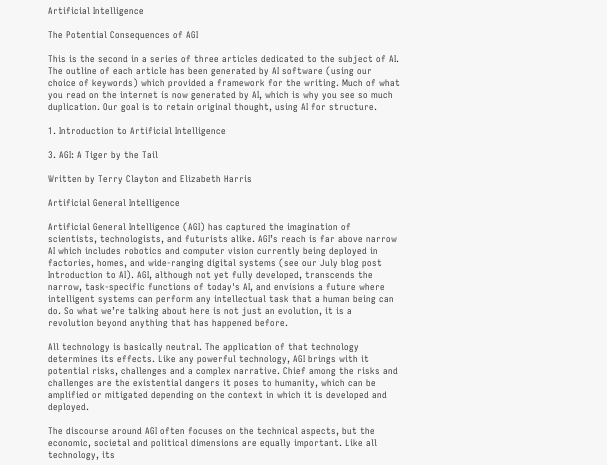Artificial Intelligence

The Potential Consequences of AGI

This is the second in a series of three articles dedicated to the subject of AI. The outline of each article has been generated by AI software (using our choice of keywords) which provided a framework for the writing. Much of what you read on the internet is now generated by AI, which is why you see so much duplication. Our goal is to retain original thought, using AI for structure.

1. Introduction to Artificial Intelligence

3. AGI: A Tiger by the Tail

Written by Terry Clayton and Elizabeth Harris

Artificial General Intelligence

Artificial General Intelligence (AGI) has captured the imagination of scientists, technologists, and futurists alike. AGI’s reach is far above narrow AI which includes robotics and computer vision currently being deployed in factories, homes, and wide-ranging digital systems (see our July blog post Introduction to AI). AGI, although not yet fully developed, transcends the narrow, task-specific functions of today's AI, and envisions a future where intelligent systems can perform any intellectual task that a human being can do. So what we’re talking about here is not just an evolution, it is a revolution beyond anything that has happened before.

All technology is basically neutral. The application of that technology determines its effects. Like any powerful technology, AGI brings with it potential risks, challenges and a complex narrative. Chief among the risks and challenges are the existential dangers it poses to humanity, which can be amplified or mitigated depending on the context in which it is developed and deployed.

The discourse around AGI often focuses on the technical aspects, but the economic, societal and political dimensions are equally important. Like all technology, its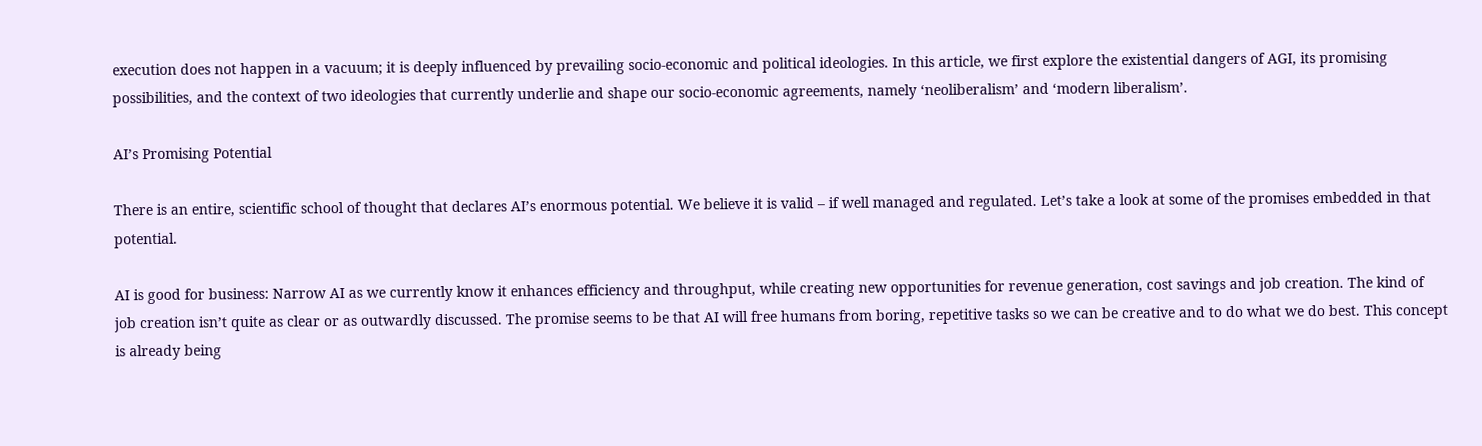execution does not happen in a vacuum; it is deeply influenced by prevailing socio-economic and political ideologies. In this article, we first explore the existential dangers of AGI, its promising possibilities, and the context of two ideologies that currently underlie and shape our socio-economic agreements, namely ‘neoliberalism’ and ‘modern liberalism’.

AI’s Promising Potential

There is an entire, scientific school of thought that declares AI’s enormous potential. We believe it is valid – if well managed and regulated. Let’s take a look at some of the promises embedded in that potential.

AI is good for business: Narrow AI as we currently know it enhances efficiency and throughput, while creating new opportunities for revenue generation, cost savings and job creation. The kind of job creation isn’t quite as clear or as outwardly discussed. The promise seems to be that AI will free humans from boring, repetitive tasks so we can be creative and to do what we do best. This concept is already being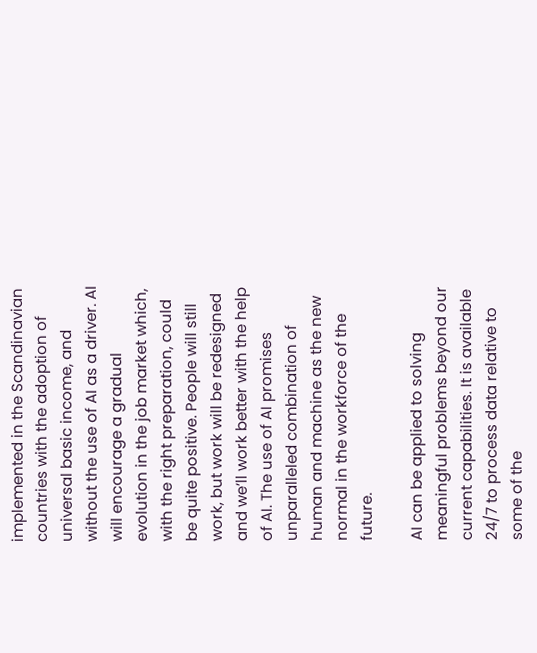implemented in the Scandinavian countries with the adoption of universal basic income, and without the use of AI as a driver. AI will encourage a gradual evolution in the job market which, with the right preparation, could be quite positive. People will still work, but work will be redesigned and we’ll work better with the help of AI. The use of AI promises unparalleled combination of human and machine as the new normal in the workforce of the future.

AI can be applied to solving meaningful problems beyond our current capabilities. It is available 24/7 to process data relative to some of the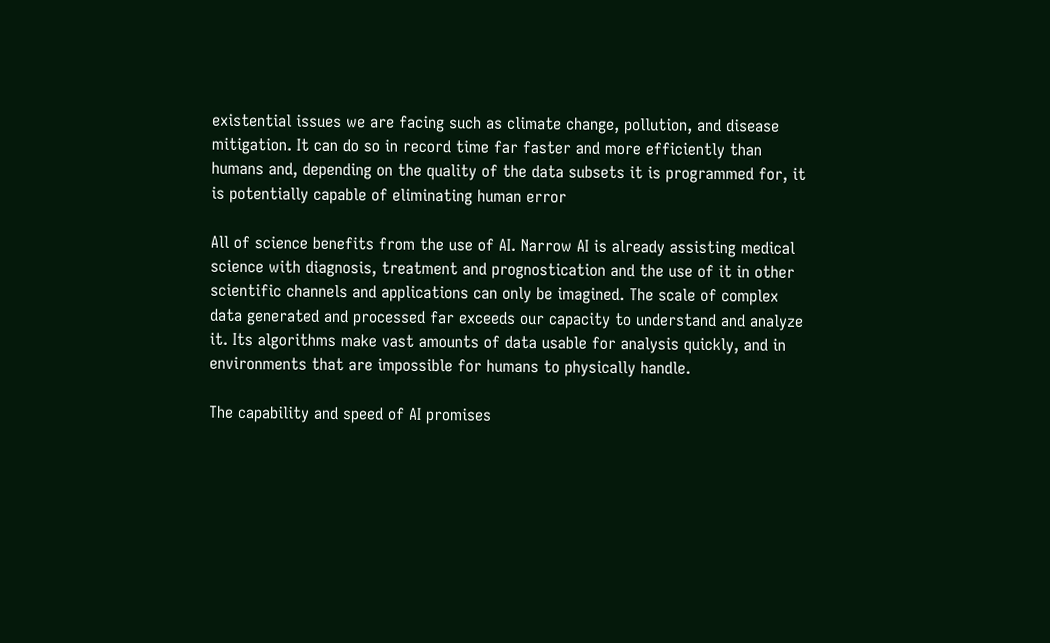existential issues we are facing such as climate change, pollution, and disease mitigation. It can do so in record time far faster and more efficiently than humans and, depending on the quality of the data subsets it is programmed for, it is potentially capable of eliminating human error

All of science benefits from the use of AI. Narrow AI is already assisting medical science with diagnosis, treatment and prognostication and the use of it in other scientific channels and applications can only be imagined. The scale of complex data generated and processed far exceeds our capacity to understand and analyze it. Its algorithms make vast amounts of data usable for analysis quickly, and in environments that are impossible for humans to physically handle.

The capability and speed of AI promises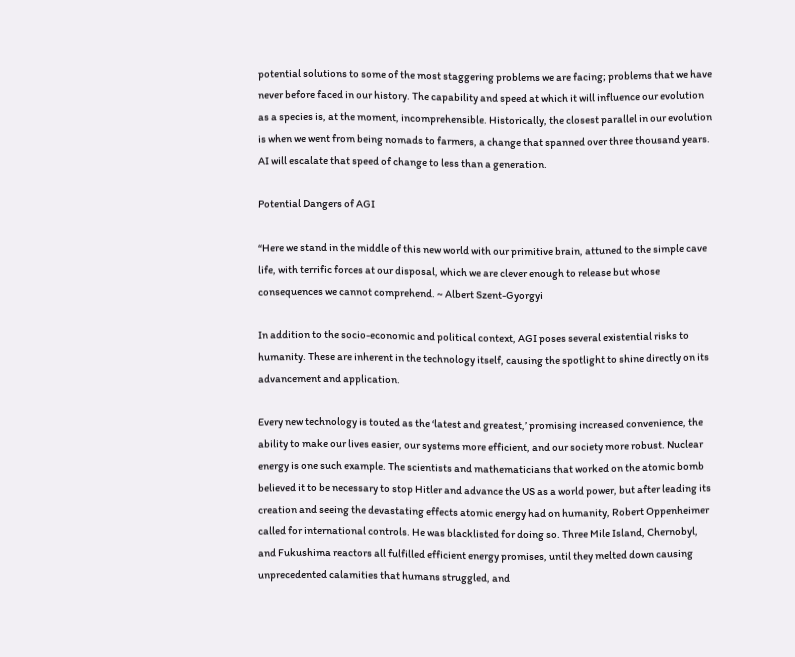potential solutions to some of the most staggering problems we are facing; problems that we have never before faced in our history. The capability and speed at which it will influence our evolution as a species is, at the moment, incomprehensible. Historically, the closest parallel in our evolution is when we went from being nomads to farmers, a change that spanned over three thousand years. AI will escalate that speed of change to less than a generation.

Potential Dangers of AGI

“Here we stand in the middle of this new world with our primitive brain, attuned to the simple cave life, with terrific forces at our disposal, which we are clever enough to release but whose consequences we cannot comprehend. ~ Albert Szent-Gyorgyi

In addition to the socio-economic and political context, AGI poses several existential risks to humanity. These are inherent in the technology itself, causing the spotlight to shine directly on its advancement and application.

Every new technology is touted as the ‘latest and greatest,’ promising increased convenience, the ability to make our lives easier, our systems more efficient, and our society more robust. Nuclear energy is one such example. The scientists and mathematicians that worked on the atomic bomb believed it to be necessary to stop Hitler and advance the US as a world power, but after leading its creation and seeing the devastating effects atomic energy had on humanity, Robert Oppenheimer called for international controls. He was blacklisted for doing so. Three Mile Island, Chernobyl, and Fukushima reactors all fulfilled efficient energy promises, until they melted down causing unprecedented calamities that humans struggled, and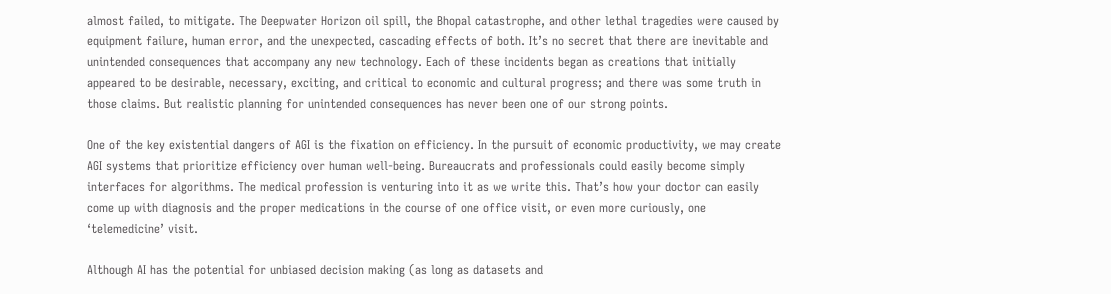almost failed, to mitigate. The Deepwater Horizon oil spill, the Bhopal catastrophe, and other lethal tragedies were caused by equipment failure, human error, and the unexpected, cascading effects of both. It’s no secret that there are inevitable and unintended consequences that accompany any new technology. Each of these incidents began as creations that initially appeared to be desirable, necessary, exciting, and critical to economic and cultural progress; and there was some truth in those claims. But realistic planning for unintended consequences has never been one of our strong points.

One of the key existential dangers of AGI is the fixation on efficiency. In the pursuit of economic productivity, we may create AGI systems that prioritize efficiency over human well-being. Bureaucrats and professionals could easily become simply interfaces for algorithms. The medical profession is venturing into it as we write this. That’s how your doctor can easily come up with diagnosis and the proper medications in the course of one office visit, or even more curiously, one ‘telemedicine’ visit.

Although AI has the potential for unbiased decision making (as long as datasets and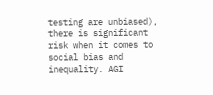testing are unbiased), there is significant risk when it comes to social bias and inequality. AGI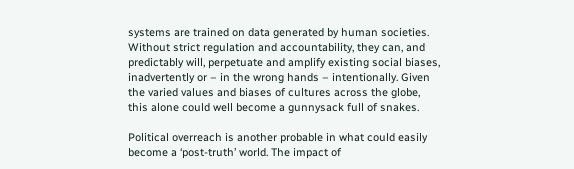systems are trained on data generated by human societies. Without strict regulation and accountability, they can, and predictably will, perpetuate and amplify existing social biases, inadvertently or – in the wrong hands – intentionally. Given the varied values and biases of cultures across the globe, this alone could well become a gunnysack full of snakes.

Political overreach is another probable in what could easily become a ‘post-truth’ world. The impact of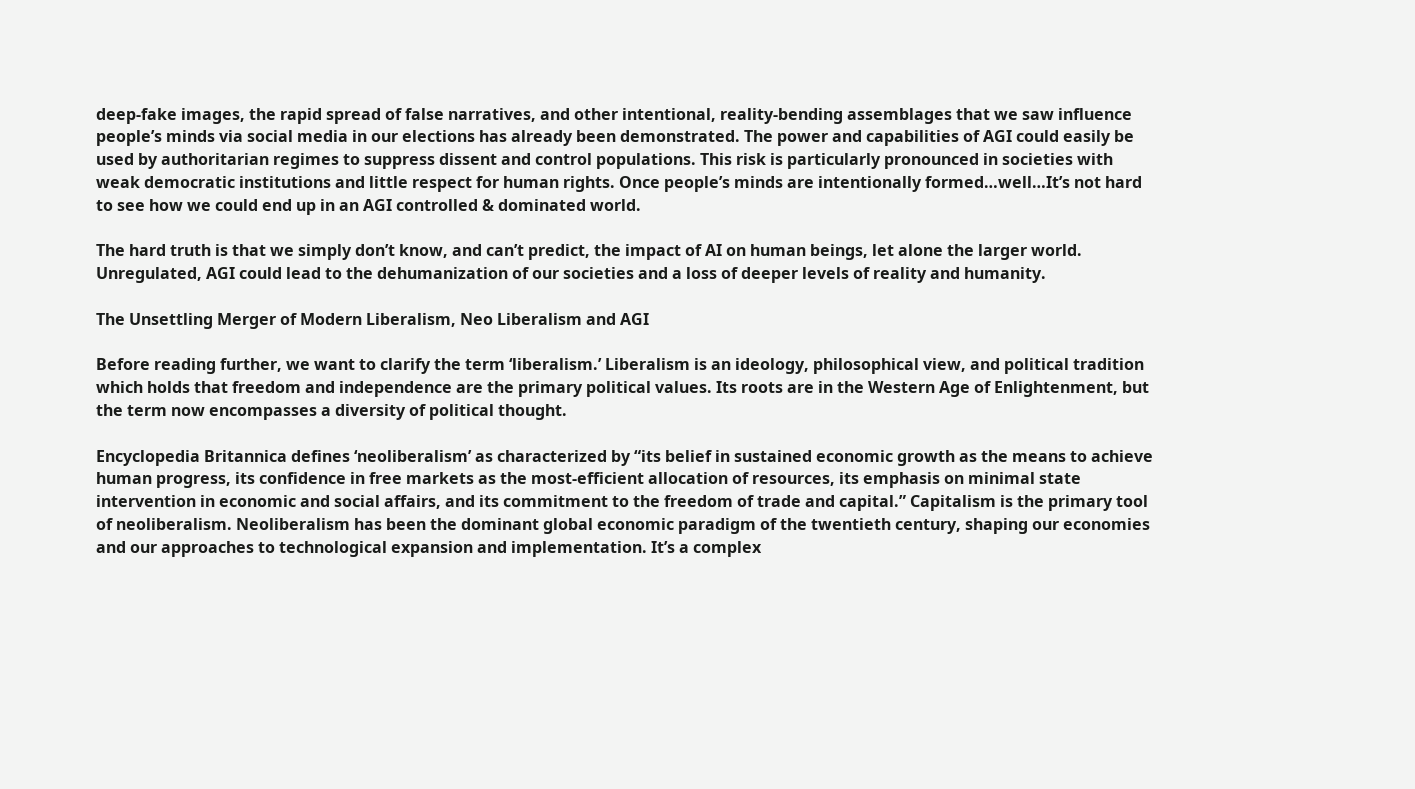deep-fake images, the rapid spread of false narratives, and other intentional, reality-bending assemblages that we saw influence people’s minds via social media in our elections has already been demonstrated. The power and capabilities of AGI could easily be used by authoritarian regimes to suppress dissent and control populations. This risk is particularly pronounced in societies with weak democratic institutions and little respect for human rights. Once people’s minds are intentionally formed…well…It’s not hard to see how we could end up in an AGI controlled & dominated world.

The hard truth is that we simply don’t know, and can’t predict, the impact of AI on human beings, let alone the larger world. Unregulated, AGI could lead to the dehumanization of our societies and a loss of deeper levels of reality and humanity.

The Unsettling Merger of Modern Liberalism, Neo Liberalism and AGI

Before reading further, we want to clarify the term ‘liberalism.’ Liberalism is an ideology, philosophical view, and political tradition which holds that freedom and independence are the primary political values. Its roots are in the Western Age of Enlightenment, but the term now encompasses a diversity of political thought.

Encyclopedia Britannica defines ‘neoliberalism’ as characterized by “its belief in sustained economic growth as the means to achieve human progress, its confidence in free markets as the most-efficient allocation of resources, its emphasis on minimal state intervention in economic and social affairs, and its commitment to the freedom of trade and capital.” Capitalism is the primary tool of neoliberalism. Neoliberalism has been the dominant global economic paradigm of the twentieth century, shaping our economies and our approaches to technological expansion and implementation. It’s a complex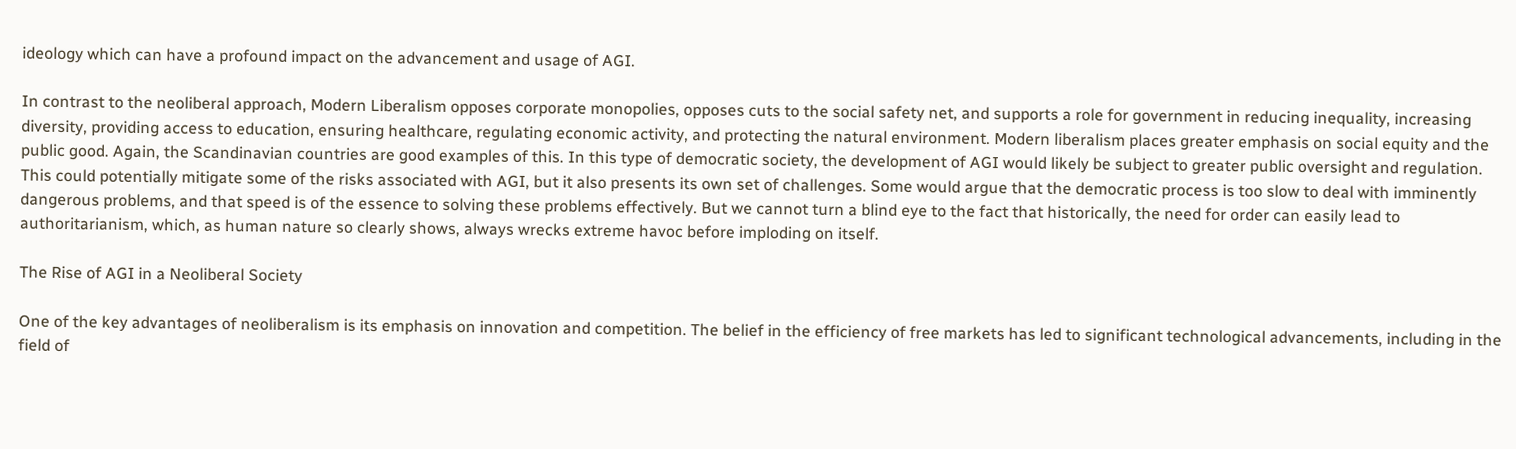ideology which can have a profound impact on the advancement and usage of AGI.

In contrast to the neoliberal approach, Modern Liberalism opposes corporate monopolies, opposes cuts to the social safety net, and supports a role for government in reducing inequality, increasing diversity, providing access to education, ensuring healthcare, regulating economic activity, and protecting the natural environment. Modern liberalism places greater emphasis on social equity and the public good. Again, the Scandinavian countries are good examples of this. In this type of democratic society, the development of AGI would likely be subject to greater public oversight and regulation. This could potentially mitigate some of the risks associated with AGI, but it also presents its own set of challenges. Some would argue that the democratic process is too slow to deal with imminently dangerous problems, and that speed is of the essence to solving these problems effectively. But we cannot turn a blind eye to the fact that historically, the need for order can easily lead to authoritarianism, which, as human nature so clearly shows, always wrecks extreme havoc before imploding on itself.

The Rise of AGI in a Neoliberal Society

One of the key advantages of neoliberalism is its emphasis on innovation and competition. The belief in the efficiency of free markets has led to significant technological advancements, including in the field of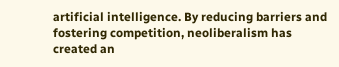artificial intelligence. By reducing barriers and fostering competition, neoliberalism has created an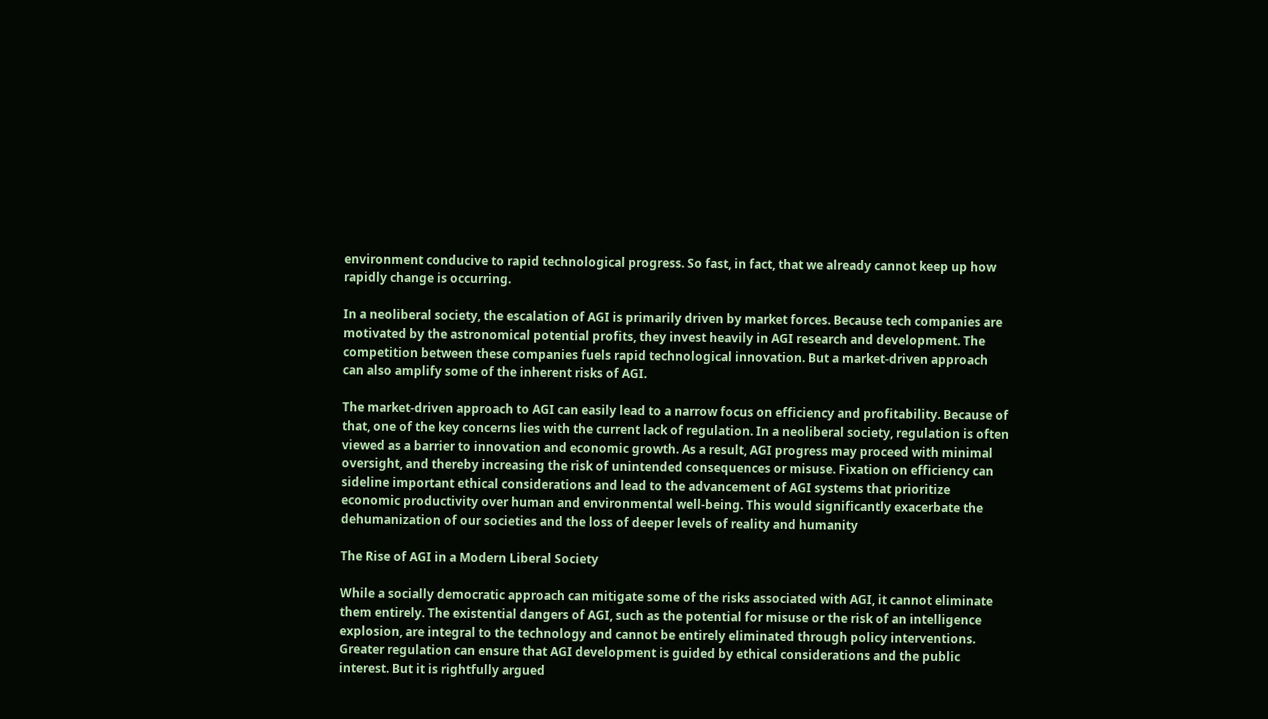environment conducive to rapid technological progress. So fast, in fact, that we already cannot keep up how rapidly change is occurring.

In a neoliberal society, the escalation of AGI is primarily driven by market forces. Because tech companies are motivated by the astronomical potential profits, they invest heavily in AGI research and development. The competition between these companies fuels rapid technological innovation. But a market-driven approach can also amplify some of the inherent risks of AGI.

The market-driven approach to AGI can easily lead to a narrow focus on efficiency and profitability. Because of that, one of the key concerns lies with the current lack of regulation. In a neoliberal society, regulation is often viewed as a barrier to innovation and economic growth. As a result, AGI progress may proceed with minimal oversight, and thereby increasing the risk of unintended consequences or misuse. Fixation on efficiency can sideline important ethical considerations and lead to the advancement of AGI systems that prioritize economic productivity over human and environmental well-being. This would significantly exacerbate the dehumanization of our societies and the loss of deeper levels of reality and humanity

The Rise of AGI in a Modern Liberal Society

While a socially democratic approach can mitigate some of the risks associated with AGI, it cannot eliminate them entirely. The existential dangers of AGI, such as the potential for misuse or the risk of an intelligence explosion, are integral to the technology and cannot be entirely eliminated through policy interventions. Greater regulation can ensure that AGI development is guided by ethical considerations and the public interest. But it is rightfully argued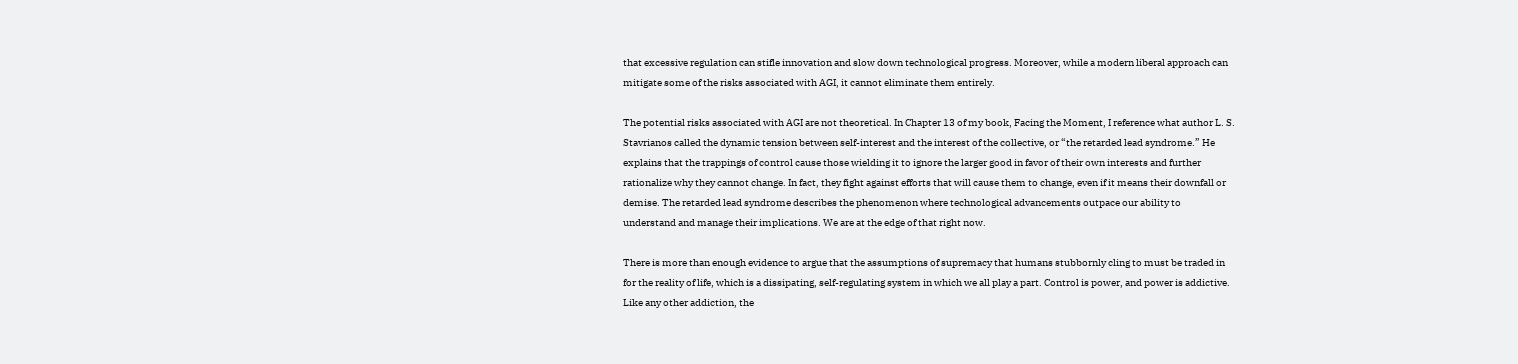that excessive regulation can stifle innovation and slow down technological progress. Moreover, while a modern liberal approach can mitigate some of the risks associated with AGI, it cannot eliminate them entirely.

The potential risks associated with AGI are not theoretical. In Chapter 13 of my book, Facing the Moment, I reference what author L. S. Stavrianos called the dynamic tension between self-interest and the interest of the collective, or “the retarded lead syndrome.” He explains that the trappings of control cause those wielding it to ignore the larger good in favor of their own interests and further rationalize why they cannot change. In fact, they fight against efforts that will cause them to change, even if it means their downfall or demise. The retarded lead syndrome describes the phenomenon where technological advancements outpace our ability to understand and manage their implications. We are at the edge of that right now.

There is more than enough evidence to argue that the assumptions of supremacy that humans stubbornly cling to must be traded in for the reality of life, which is a dissipating, self-regulating system in which we all play a part. Control is power, and power is addictive. Like any other addiction, the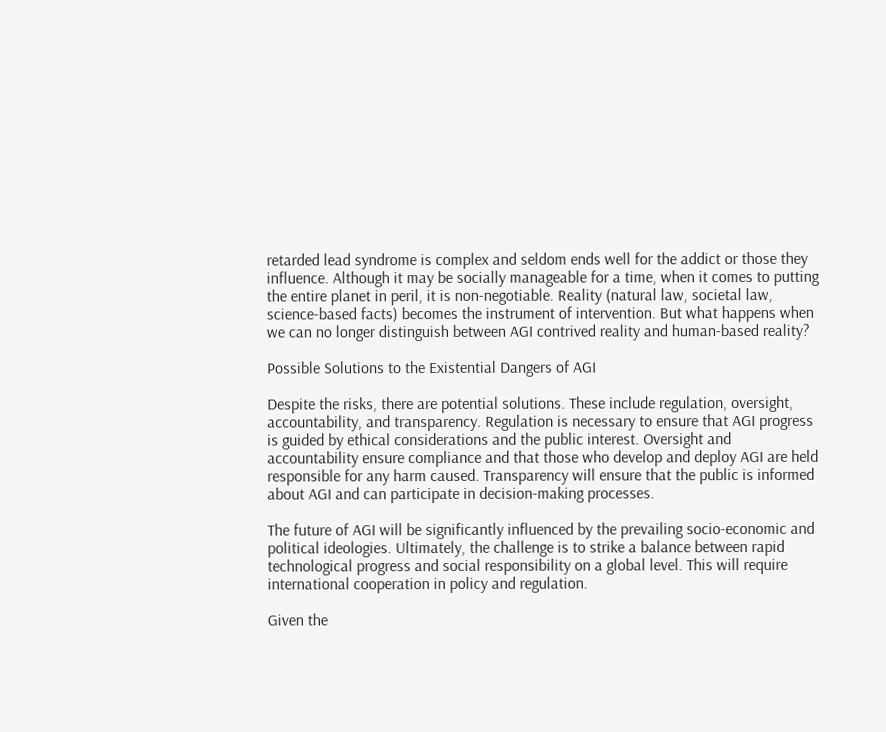retarded lead syndrome is complex and seldom ends well for the addict or those they influence. Although it may be socially manageable for a time, when it comes to putting the entire planet in peril, it is non-negotiable. Reality (natural law, societal law, science-based facts) becomes the instrument of intervention. But what happens when we can no longer distinguish between AGI contrived reality and human-based reality?

Possible Solutions to the Existential Dangers of AGI

Despite the risks, there are potential solutions. These include regulation, oversight, accountability, and transparency. Regulation is necessary to ensure that AGI progress is guided by ethical considerations and the public interest. Oversight and accountability ensure compliance and that those who develop and deploy AGI are held responsible for any harm caused. Transparency will ensure that the public is informed about AGI and can participate in decision-making processes.

The future of AGI will be significantly influenced by the prevailing socio-economic and political ideologies. Ultimately, the challenge is to strike a balance between rapid technological progress and social responsibility on a global level. This will require international cooperation in policy and regulation.

Given the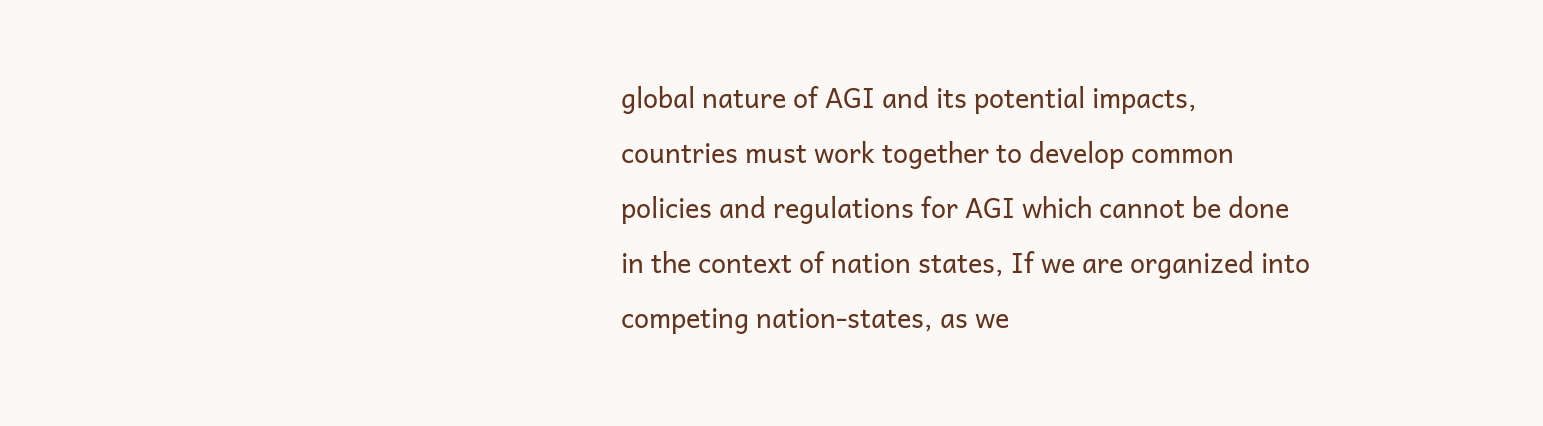global nature of AGI and its potential impacts, countries must work together to develop common policies and regulations for AGI which cannot be done in the context of nation states, If we are organized into competing nation-states, as we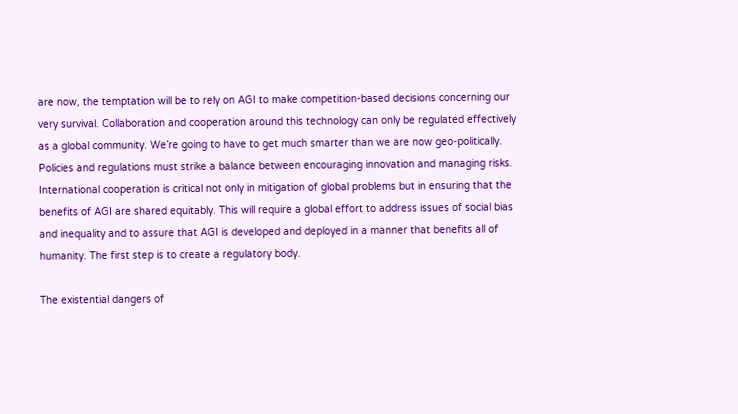are now, the temptation will be to rely on AGI to make competition-based decisions concerning our very survival. Collaboration and cooperation around this technology can only be regulated effectively as a global community. We’re going to have to get much smarter than we are now geo-politically. Policies and regulations must strike a balance between encouraging innovation and managing risks. International cooperation is critical not only in mitigation of global problems but in ensuring that the benefits of AGI are shared equitably. This will require a global effort to address issues of social bias and inequality and to assure that AGI is developed and deployed in a manner that benefits all of humanity. The first step is to create a regulatory body.

The existential dangers of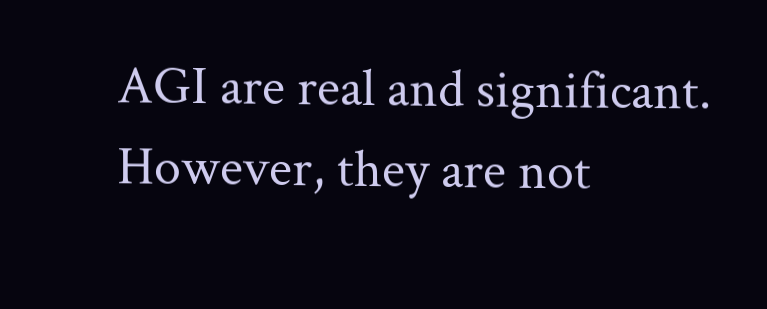AGI are real and significant. However, they are not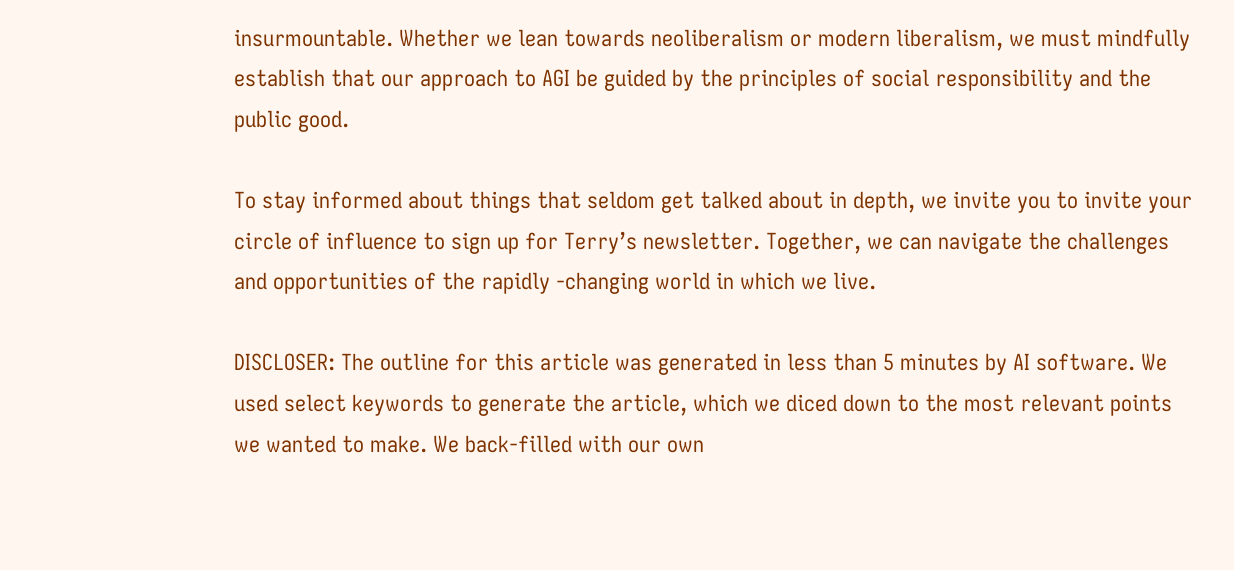insurmountable. Whether we lean towards neoliberalism or modern liberalism, we must mindfully establish that our approach to AGI be guided by the principles of social responsibility and the public good.

To stay informed about things that seldom get talked about in depth, we invite you to invite your circle of influence to sign up for Terry’s newsletter. Together, we can navigate the challenges and opportunities of the rapidly -changing world in which we live.

DISCLOSER: The outline for this article was generated in less than 5 minutes by AI software. We used select keywords to generate the article, which we diced down to the most relevant points we wanted to make. We back-filled with our own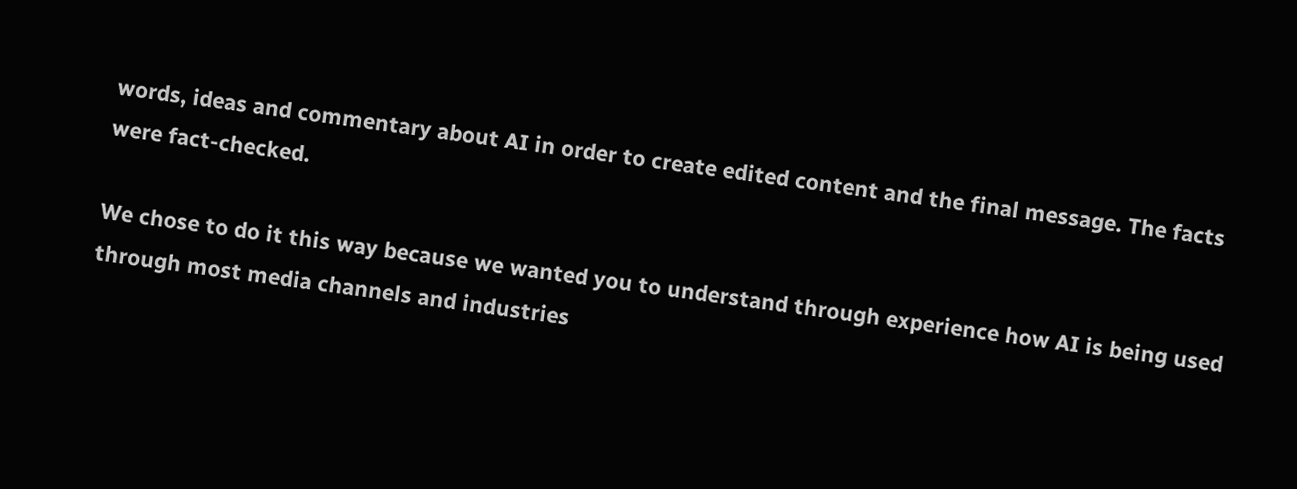words, ideas and commentary about AI in order to create edited content and the final message. The facts were fact-checked.

We chose to do it this way because we wanted you to understand through experience how AI is being used through most media channels and industries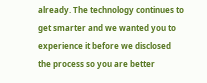already. The technology continues to get smarter and we wanted you to experience it before we disclosed the process so you are better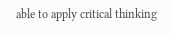able to apply critical thinking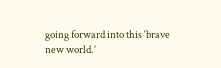going forward into this ‘brave new world.’